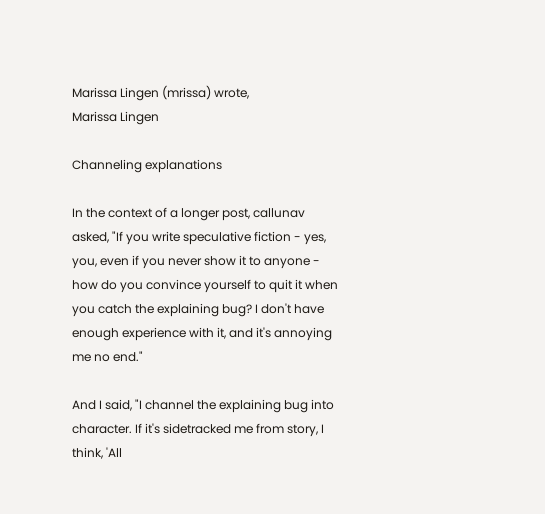Marissa Lingen (mrissa) wrote,
Marissa Lingen

Channeling explanations

In the context of a longer post, callunav asked, "If you write speculative fiction - yes, you, even if you never show it to anyone - how do you convince yourself to quit it when you catch the explaining bug? I don't have enough experience with it, and it's annoying me no end."

And I said, "I channel the explaining bug into character. If it's sidetracked me from story, I think, 'All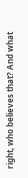right, who believes that? And what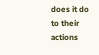does it do to their actions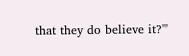that they do believe it?'"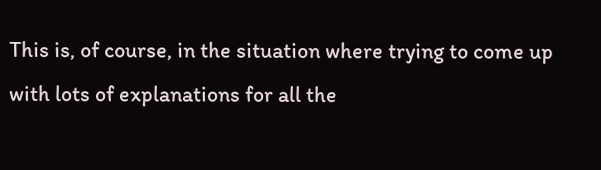This is, of course, in the situation where trying to come up with lots of explanations for all the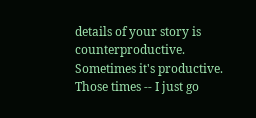details of your story is counterproductive. Sometimes it's productive. Those times -- I just go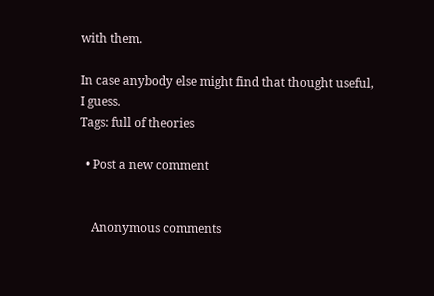with them.

In case anybody else might find that thought useful, I guess.
Tags: full of theories

  • Post a new comment


    Anonymous comments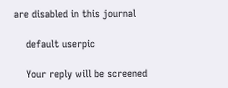are disabled in this journal

    default userpic

    Your reply will be screened